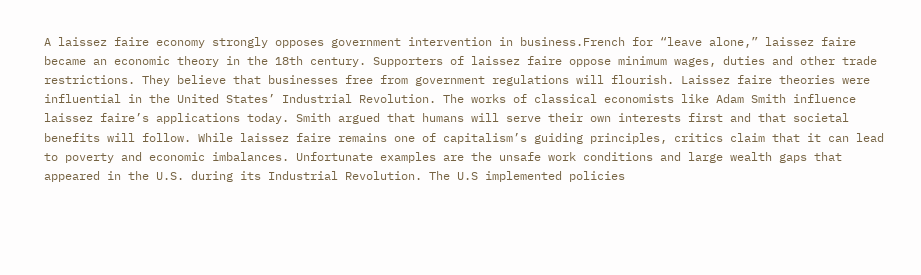A laissez faire economy strongly opposes government intervention in business.French for “leave alone,” laissez faire became an economic theory in the 18th century. Supporters of laissez faire oppose minimum wages, duties and other trade restrictions. They believe that businesses free from government regulations will flourish. Laissez faire theories were influential in the United States’ Industrial Revolution. The works of classical economists like Adam Smith influence laissez faire’s applications today. Smith argued that humans will serve their own interests first and that societal benefits will follow. While laissez faire remains one of capitalism’s guiding principles, critics claim that it can lead to poverty and economic imbalances. Unfortunate examples are the unsafe work conditions and large wealth gaps that appeared in the U.S. during its Industrial Revolution. The U.S implemented policies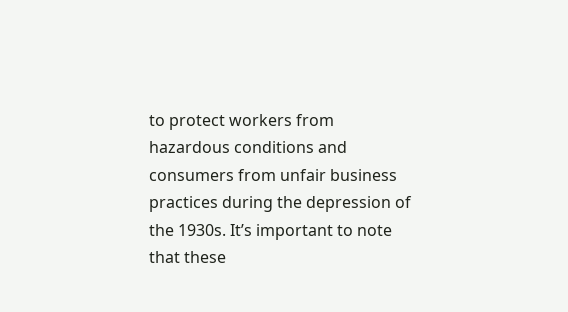to protect workers from hazardous conditions and consumers from unfair business practices during the depression of the 1930s. It’s important to note that these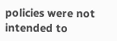policies were not intended to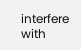interfere with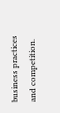business practices and competition.